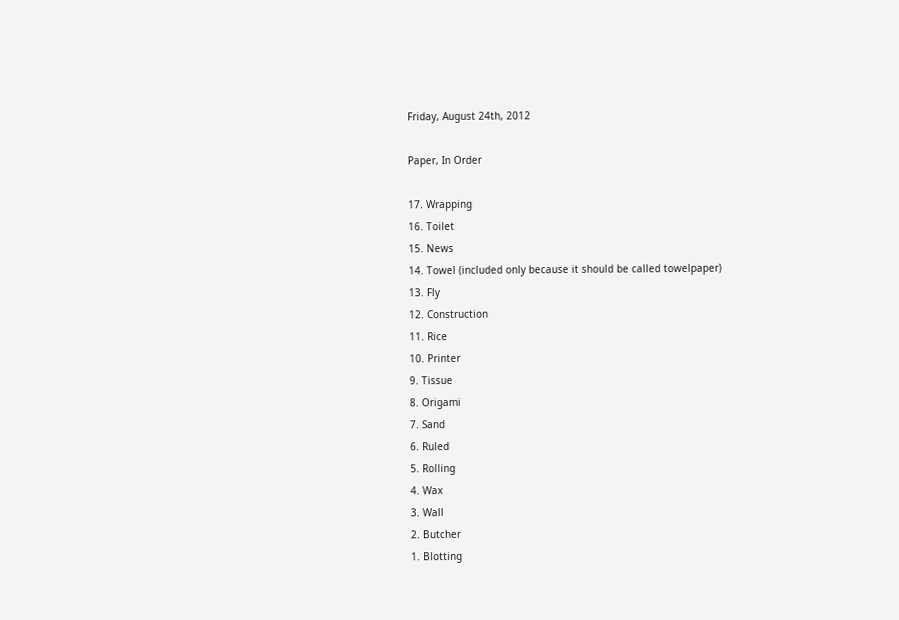Friday, August 24th, 2012

Paper, In Order

17. Wrapping
16. Toilet
15. News
14. Towel (included only because it should be called towelpaper)
13. Fly
12. Construction
11. Rice
10. Printer
9. Tissue
8. Origami
7. Sand
6. Ruled
5. Rolling
4. Wax
3. Wall
2. Butcher
1. Blotting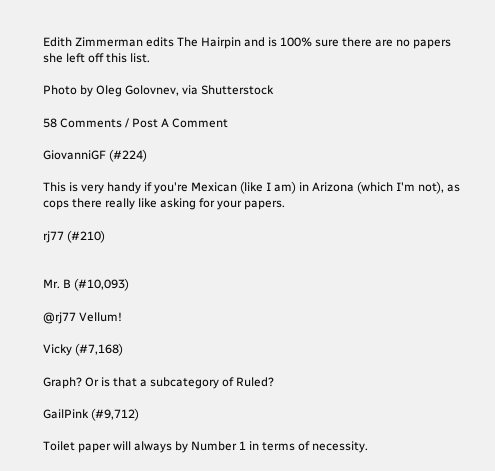Edith Zimmerman edits The Hairpin and is 100% sure there are no papers she left off this list.

Photo by Oleg Golovnev, via Shutterstock

58 Comments / Post A Comment

GiovanniGF (#224)

This is very handy if you're Mexican (like I am) in Arizona (which I'm not), as cops there really like asking for your papers.

rj77 (#210)


Mr. B (#10,093)

@rj77 Vellum!

Vicky (#7,168)

Graph? Or is that a subcategory of Ruled?

GailPink (#9,712)

Toilet paper will always by Number 1 in terms of necessity.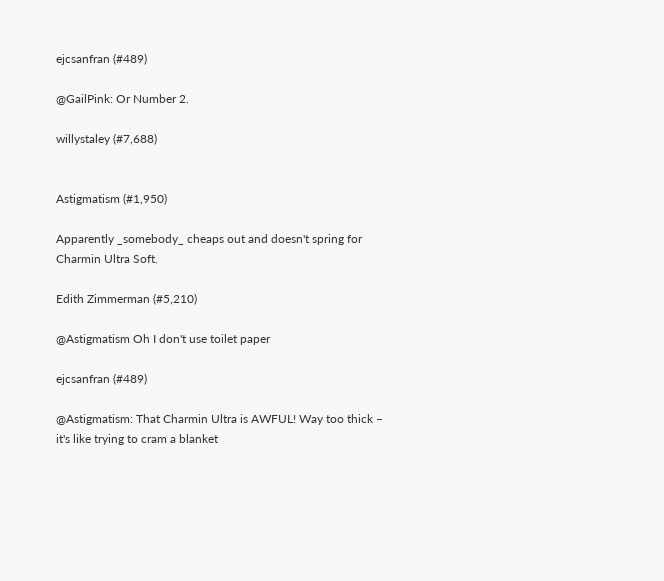ejcsanfran (#489)

@GailPink: Or Number 2.

willystaley (#7,688)


Astigmatism (#1,950)

Apparently _somebody_ cheaps out and doesn't spring for Charmin Ultra Soft.

Edith Zimmerman (#5,210)

@Astigmatism Oh I don't use toilet paper

ejcsanfran (#489)

@Astigmatism: That Charmin Ultra is AWFUL! Way too thick – it's like trying to cram a blanket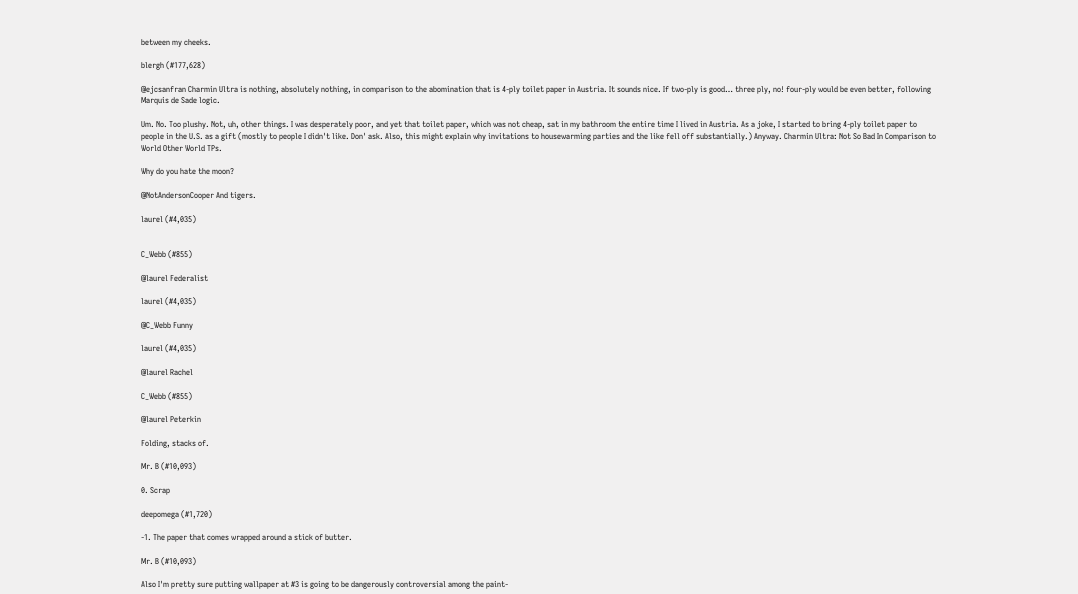between my cheeks.

blergh (#177,628)

@ejcsanfran Charmin Ultra is nothing, absolutely nothing, in comparison to the abomination that is 4-ply toilet paper in Austria. It sounds nice. If two-ply is good… three ply, no! four-ply would be even better, following Marquis de Sade logic.

Um. No. Too plushy. Not, uh, other things. I was desperately poor, and yet that toilet paper, which was not cheap, sat in my bathroom the entire time I lived in Austria. As a joke, I started to bring 4-ply toilet paper to people in the U.S. as a gift (mostly to people I didn't like. Don' ask. Also, this might explain why invitations to housewarming parties and the like fell off substantially.) Anyway. Charmin Ultra: Not So Bad In Comparison to World Other World TPs.

Why do you hate the moon?

@NotAndersonCooper And tigers.

laurel (#4,035)


C_Webb (#855)

@laurel Federalist

laurel (#4,035)

@C_Webb Funny

laurel (#4,035)

@laurel Rachel

C_Webb (#855)

@laurel Peterkin

Folding, stacks of.

Mr. B (#10,093)

0. Scrap

deepomega (#1,720)

-1. The paper that comes wrapped around a stick of butter.

Mr. B (#10,093)

Also I'm pretty sure putting wallpaper at #3 is going to be dangerously controversial among the paint-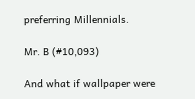preferring Millennials.

Mr. B (#10,093)

And what if wallpaper were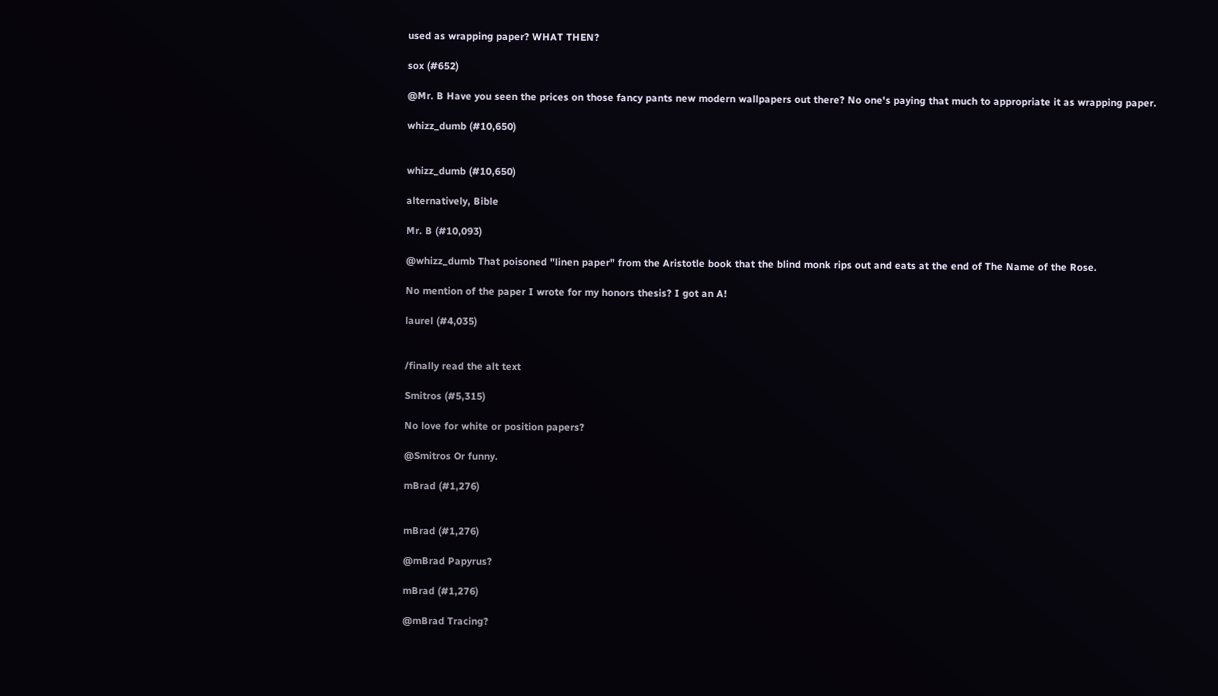used as wrapping paper? WHAT THEN?

sox (#652)

@Mr. B Have you seen the prices on those fancy pants new modern wallpapers out there? No one's paying that much to appropriate it as wrapping paper.

whizz_dumb (#10,650)


whizz_dumb (#10,650)

alternatively, Bible

Mr. B (#10,093)

@whizz_dumb That poisoned "linen paper" from the Aristotle book that the blind monk rips out and eats at the end of The Name of the Rose.

No mention of the paper I wrote for my honors thesis? I got an A!

laurel (#4,035)


/finally read the alt text

Smitros (#5,315)

No love for white or position papers?

@Smitros Or funny.

mBrad (#1,276)


mBrad (#1,276)

@mBrad Papyrus?

mBrad (#1,276)

@mBrad Tracing?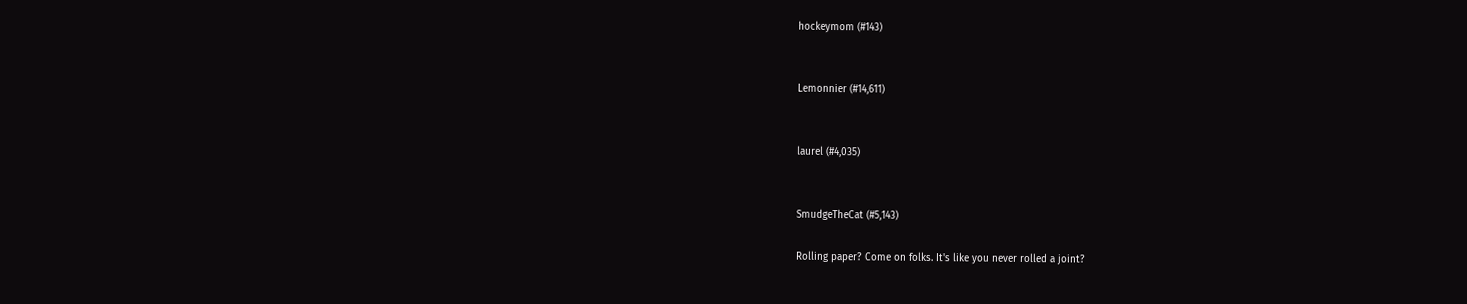hockeymom (#143)


Lemonnier (#14,611)


laurel (#4,035)


SmudgeTheCat (#5,143)

Rolling paper? Come on folks. It's like you never rolled a joint?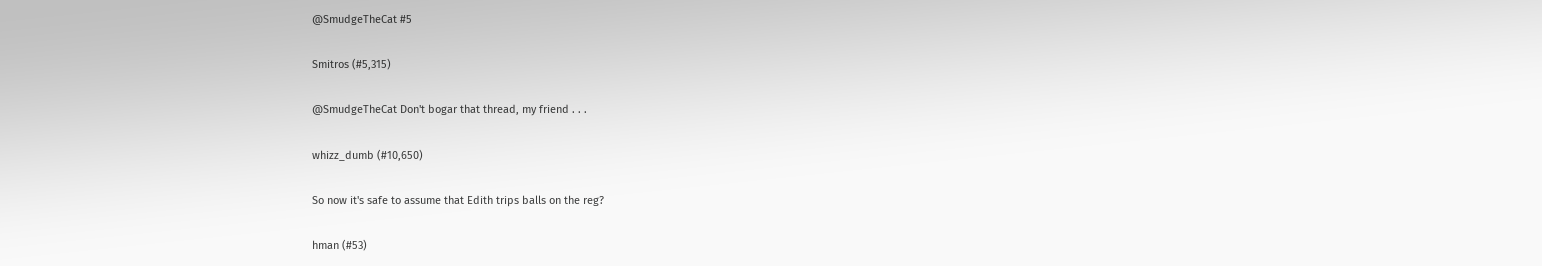@SmudgeTheCat #5

Smitros (#5,315)

@SmudgeTheCat Don't bogar that thread, my friend . . .

whizz_dumb (#10,650)

So now it's safe to assume that Edith trips balls on the reg?

hman (#53)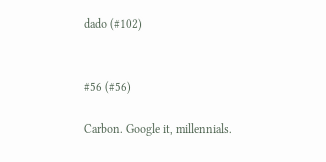dado (#102)


#56 (#56)

Carbon. Google it, millennials.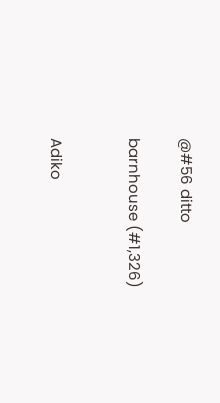@#56 ditto

barnhouse (#1,326)


Adiko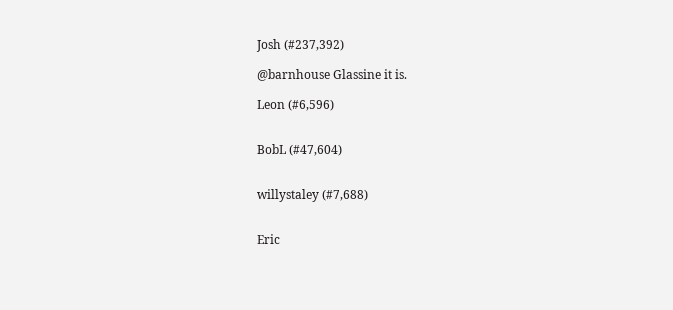Josh (#237,392)

@barnhouse Glassine it is.

Leon (#6,596)


BobL (#47,604)


willystaley (#7,688)


Eric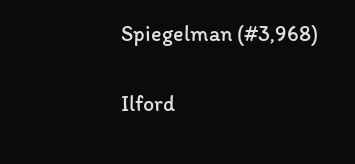Spiegelman (#3,968)

Ilford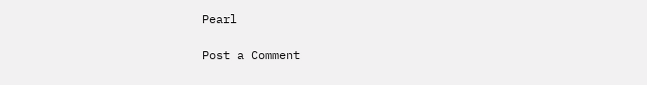Pearl

Post a Comment